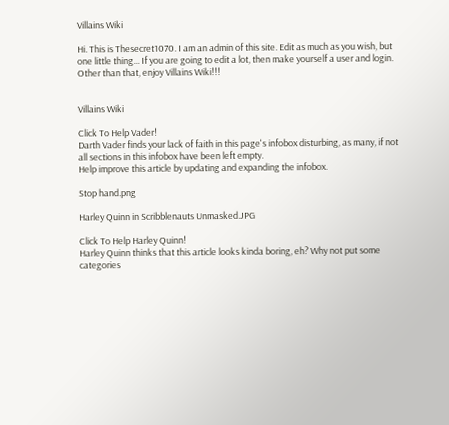Villains Wiki

Hi. This is Thesecret1070. I am an admin of this site. Edit as much as you wish, but one little thing... If you are going to edit a lot, then make yourself a user and login. Other than that, enjoy Villains Wiki!!!


Villains Wiki

Click To Help Vader!
Darth Vader finds your lack of faith in this page's infobox disturbing, as many, if not all sections in this infobox have been left empty.
Help improve this article by updating and expanding the infobox.

Stop hand.png

Harley Quinn in Scribblenauts Unmasked.JPG

Click To Help Harley Quinn!
Harley Quinn thinks that this article looks kinda boring, eh? Why not put some categories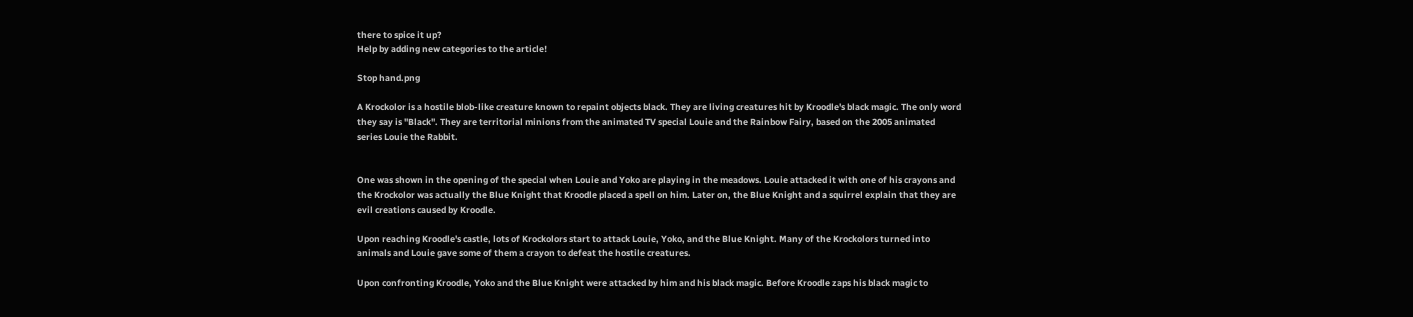there to spice it up?
Help by adding new categories to the article!

Stop hand.png

A Krockolor is a hostile blob-like creature known to repaint objects black. They are living creatures hit by Kroodle's black magic. The only word they say is "Black". They are territorial minions from the animated TV special Louie and the Rainbow Fairy, based on the 2005 animated series Louie the Rabbit.


One was shown in the opening of the special when Louie and Yoko are playing in the meadows. Louie attacked it with one of his crayons and the Krockolor was actually the Blue Knight that Kroodle placed a spell on him. Later on, the Blue Knight and a squirrel explain that they are evil creations caused by Kroodle.

Upon reaching Kroodle's castle, lots of Krockolors start to attack Louie, Yoko, and the Blue Knight. Many of the Krockolors turned into animals and Louie gave some of them a crayon to defeat the hostile creatures.

Upon confronting Kroodle, Yoko and the Blue Knight were attacked by him and his black magic. Before Kroodle zaps his black magic to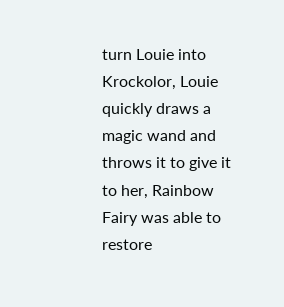turn Louie into Krockolor, Louie quickly draws a magic wand and throws it to give it to her, Rainbow Fairy was able to restore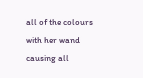all of the colours with her wand causing all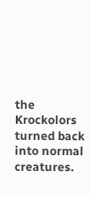the Krockolors turned back into normal creatures.